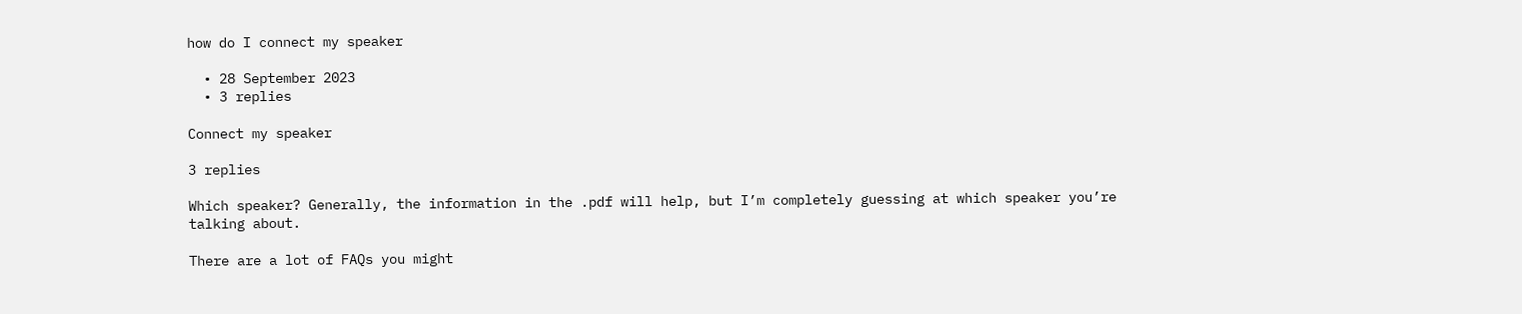how do I connect my speaker

  • 28 September 2023
  • 3 replies

Connect my speaker

3 replies

Which speaker? Generally, the information in the .pdf will help, but I’m completely guessing at which speaker you’re talking about.

There are a lot of FAQs you might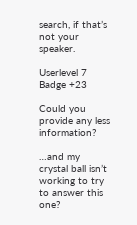search, if that’s not your speaker.

Userlevel 7
Badge +23

Could you provide any less information?

…and my crystal ball isn’t working to try to answer this one?